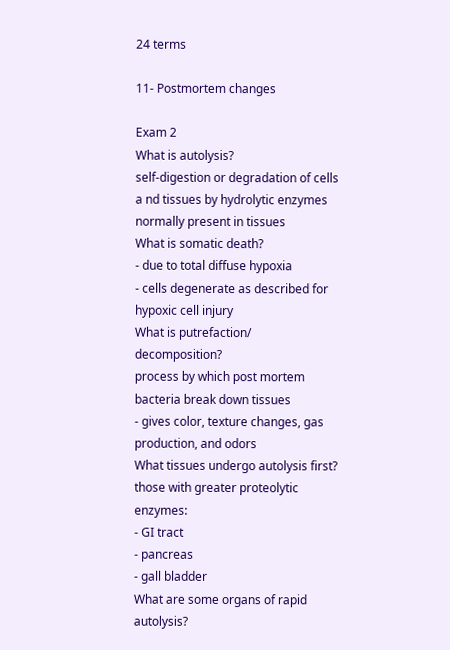24 terms

11- Postmortem changes

Exam 2
What is autolysis?
self-digestion or degradation of cells a nd tissues by hydrolytic enzymes normally present in tissues
What is somatic death?
- due to total diffuse hypoxia
- cells degenerate as described for hypoxic cell injury
What is putrefaction/ decomposition?
process by which post mortem bacteria break down tissues
- gives color, texture changes, gas production, and odors
What tissues undergo autolysis first?
those with greater proteolytic enzymes:
- GI tract
- pancreas
- gall bladder
What are some organs of rapid autolysis?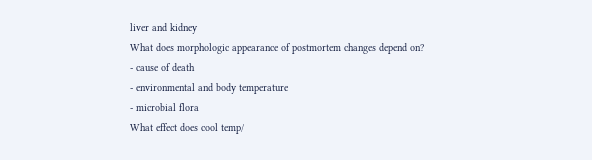liver and kidney
What does morphologic appearance of postmortem changes depend on?
- cause of death
- environmental and body temperature
- microbial flora
What effect does cool temp/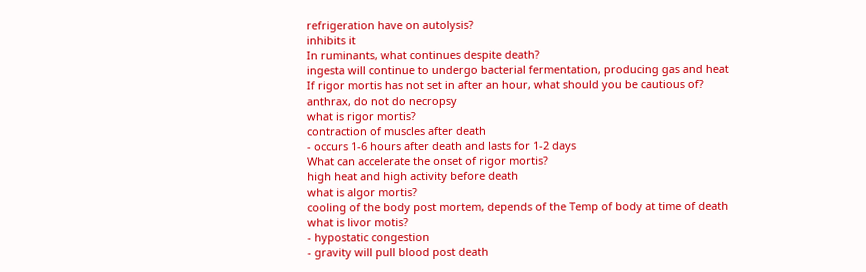refrigeration have on autolysis?
inhibits it
In ruminants, what continues despite death?
ingesta will continue to undergo bacterial fermentation, producing gas and heat
If rigor mortis has not set in after an hour, what should you be cautious of?
anthrax, do not do necropsy
what is rigor mortis?
contraction of muscles after death
- occurs 1-6 hours after death and lasts for 1-2 days
What can accelerate the onset of rigor mortis?
high heat and high activity before death
what is algor mortis?
cooling of the body post mortem, depends of the Temp of body at time of death
what is livor motis?
- hypostatic congestion
- gravity will pull blood post death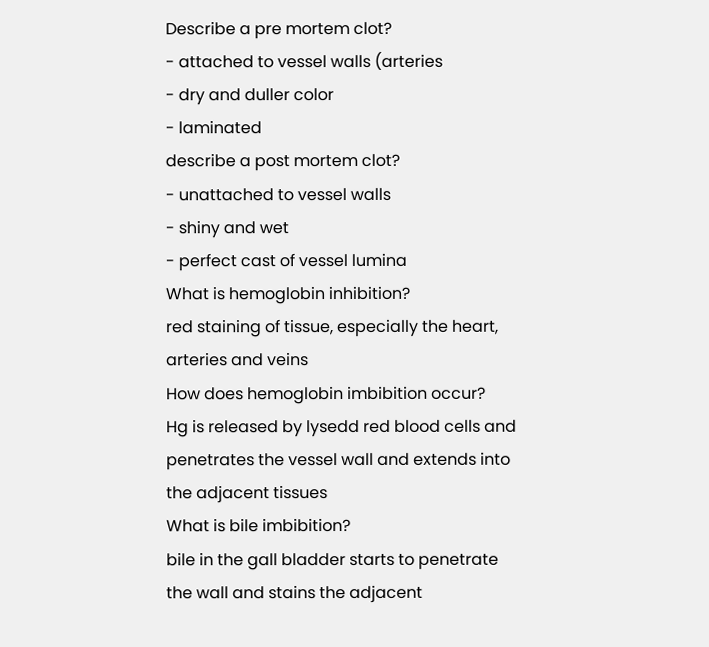Describe a pre mortem clot?
- attached to vessel walls (arteries
- dry and duller color
- laminated
describe a post mortem clot?
- unattached to vessel walls
- shiny and wet
- perfect cast of vessel lumina
What is hemoglobin inhibition?
red staining of tissue, especially the heart, arteries and veins
How does hemoglobin imbibition occur?
Hg is released by lysedd red blood cells and penetrates the vessel wall and extends into the adjacent tissues
What is bile imbibition?
bile in the gall bladder starts to penetrate the wall and stains the adjacent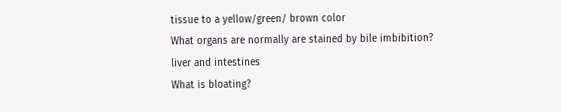tissue to a yellow/green/ brown color
What organs are normally are stained by bile imbibition?
liver and intestines
What is bloating?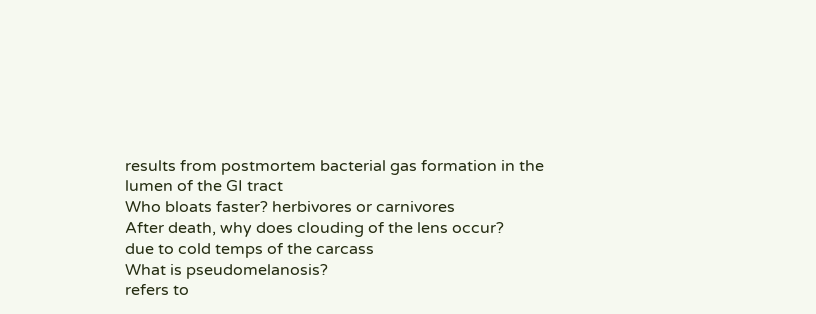results from postmortem bacterial gas formation in the lumen of the GI tract
Who bloats faster? herbivores or carnivores
After death, why does clouding of the lens occur?
due to cold temps of the carcass
What is pseudomelanosis?
refers to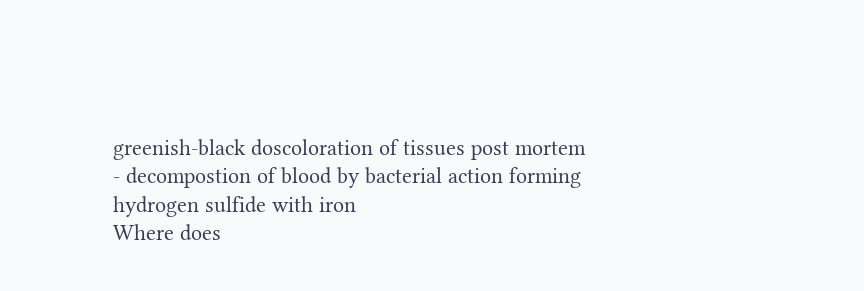greenish-black doscoloration of tissues post mortem
- decompostion of blood by bacterial action forming hydrogen sulfide with iron
Where does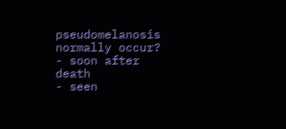pseudomelanosis normally occur?
- soon after death
- seen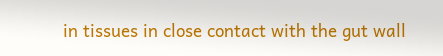in tissues in close contact with the gut wall